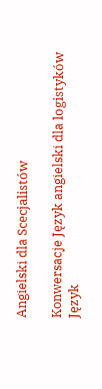Angielski dla Scecjalistów

Konwersacje Język angielski dla logistyków Język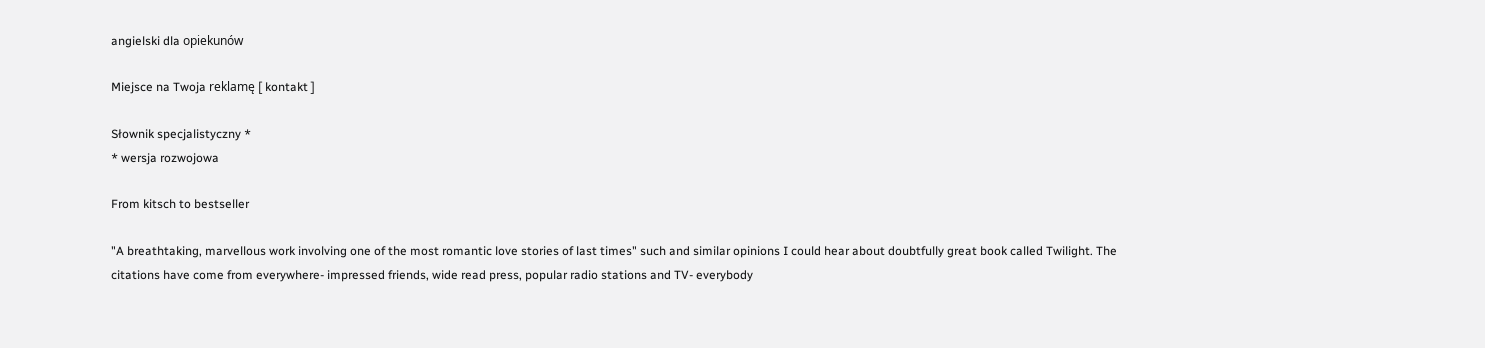angielski dla opiekunów

Miejsce na Twoja reklamę [ kontakt ]

Słownik specjalistyczny *
* wersja rozwojowa

From kitsch to bestseller

"A breathtaking, marvellous work involving one of the most romantic love stories of last times" such and similar opinions I could hear about doubtfully great book called Twilight. The citations have come from everywhere- impressed friends, wide read press, popular radio stations and TV- everybody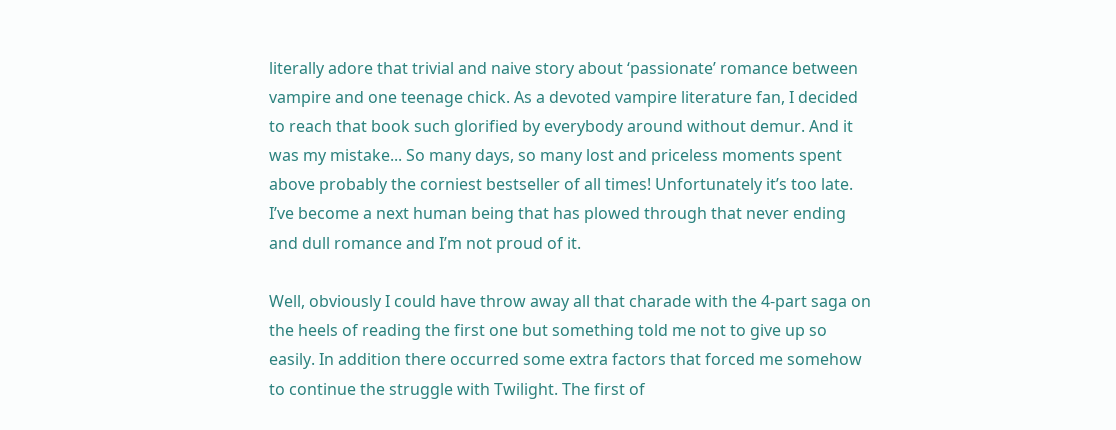literally adore that trivial and naive story about ‘passionate’ romance between vampire and one teenage chick. As a devoted vampire literature fan, I decided to reach that book such glorified by everybody around without demur. And it was my mistake... So many days, so many lost and priceless moments spent above probably the corniest bestseller of all times! Unfortunately it’s too late. I’ve become a next human being that has plowed through that never ending and dull romance and I’m not proud of it.

Well, obviously I could have throw away all that charade with the 4-part saga on the heels of reading the first one but something told me not to give up so easily. In addition there occurred some extra factors that forced me somehow to continue the struggle with Twilight. The first of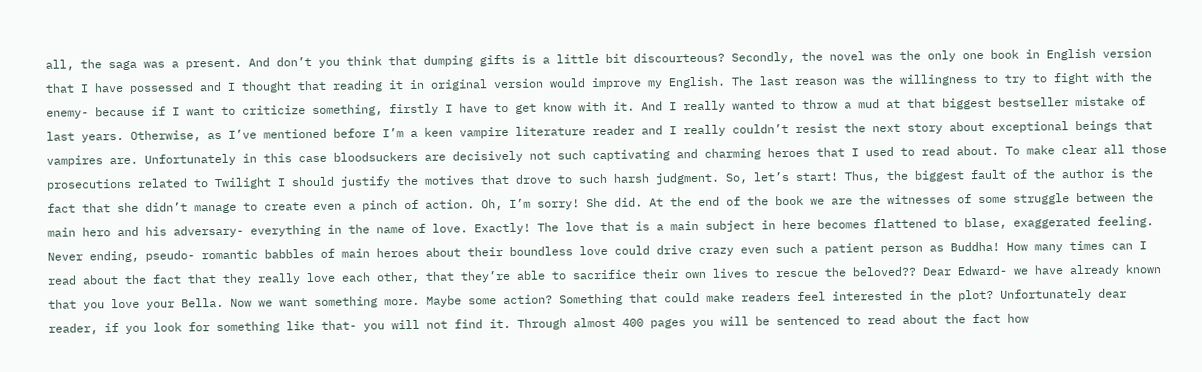all, the saga was a present. And don’t you think that dumping gifts is a little bit discourteous? Secondly, the novel was the only one book in English version that I have possessed and I thought that reading it in original version would improve my English. The last reason was the willingness to try to fight with the enemy- because if I want to criticize something, firstly I have to get know with it. And I really wanted to throw a mud at that biggest bestseller mistake of last years. Otherwise, as I’ve mentioned before I’m a keen vampire literature reader and I really couldn’t resist the next story about exceptional beings that vampires are. Unfortunately in this case bloodsuckers are decisively not such captivating and charming heroes that I used to read about. To make clear all those prosecutions related to Twilight I should justify the motives that drove to such harsh judgment. So, let’s start! Thus, the biggest fault of the author is the fact that she didn’t manage to create even a pinch of action. Oh, I’m sorry! She did. At the end of the book we are the witnesses of some struggle between the main hero and his adversary- everything in the name of love. Exactly! The love that is a main subject in here becomes flattened to blase, exaggerated feeling. Never ending, pseudo- romantic babbles of main heroes about their boundless love could drive crazy even such a patient person as Buddha! How many times can I read about the fact that they really love each other, that they’re able to sacrifice their own lives to rescue the beloved?? Dear Edward- we have already known that you love your Bella. Now we want something more. Maybe some action? Something that could make readers feel interested in the plot? Unfortunately dear reader, if you look for something like that- you will not find it. Through almost 400 pages you will be sentenced to read about the fact how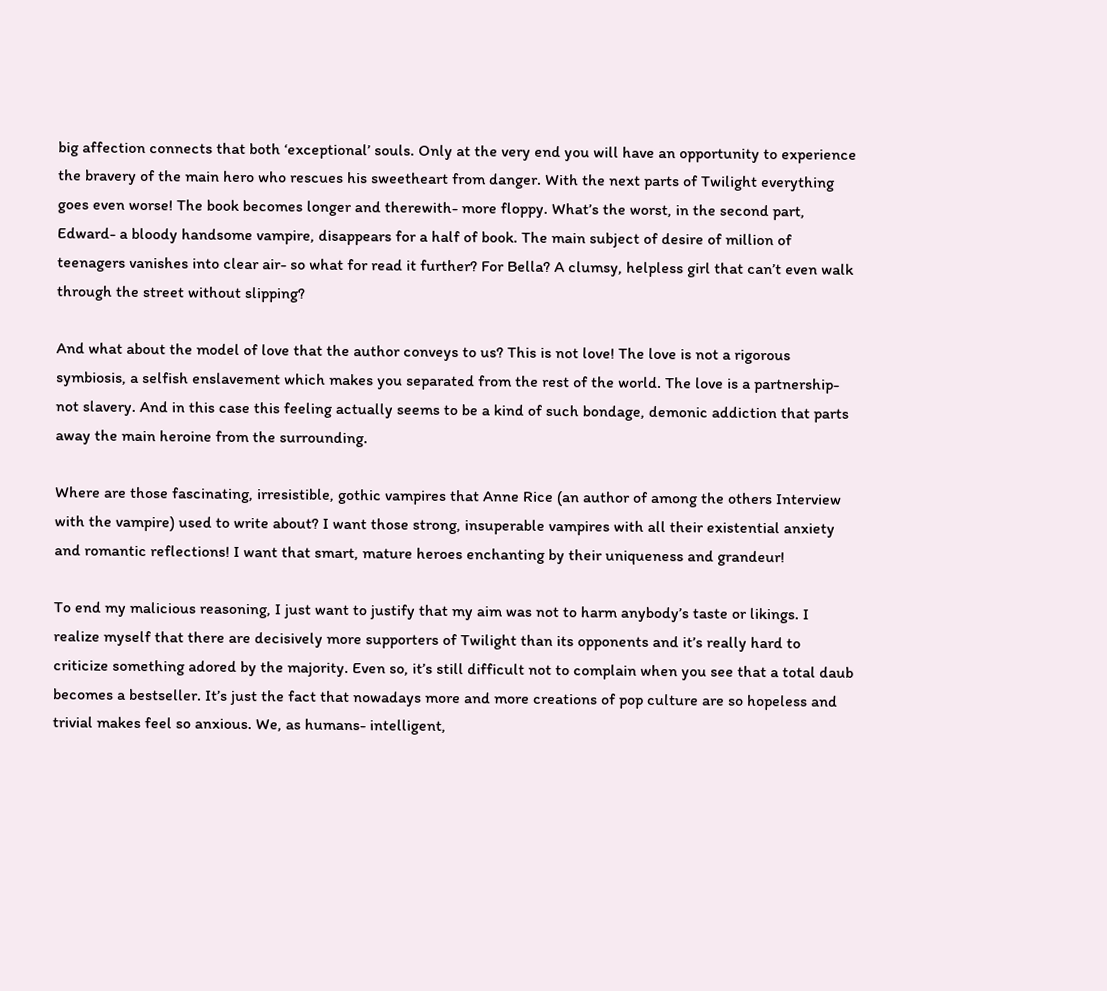big affection connects that both ‘exceptional’ souls. Only at the very end you will have an opportunity to experience the bravery of the main hero who rescues his sweetheart from danger. With the next parts of Twilight everything goes even worse! The book becomes longer and therewith- more floppy. What’s the worst, in the second part, Edward- a bloody handsome vampire, disappears for a half of book. The main subject of desire of million of teenagers vanishes into clear air- so what for read it further? For Bella? A clumsy, helpless girl that can’t even walk through the street without slipping?

And what about the model of love that the author conveys to us? This is not love! The love is not a rigorous symbiosis, a selfish enslavement which makes you separated from the rest of the world. The love is a partnership- not slavery. And in this case this feeling actually seems to be a kind of such bondage, demonic addiction that parts away the main heroine from the surrounding.

Where are those fascinating, irresistible, gothic vampires that Anne Rice (an author of among the others Interview with the vampire) used to write about? I want those strong, insuperable vampires with all their existential anxiety and romantic reflections! I want that smart, mature heroes enchanting by their uniqueness and grandeur!

To end my malicious reasoning, I just want to justify that my aim was not to harm anybody’s taste or likings. I realize myself that there are decisively more supporters of Twilight than its opponents and it’s really hard to criticize something adored by the majority. Even so, it’s still difficult not to complain when you see that a total daub becomes a bestseller. It’s just the fact that nowadays more and more creations of pop culture are so hopeless and trivial makes feel so anxious. We, as humans- intelligent,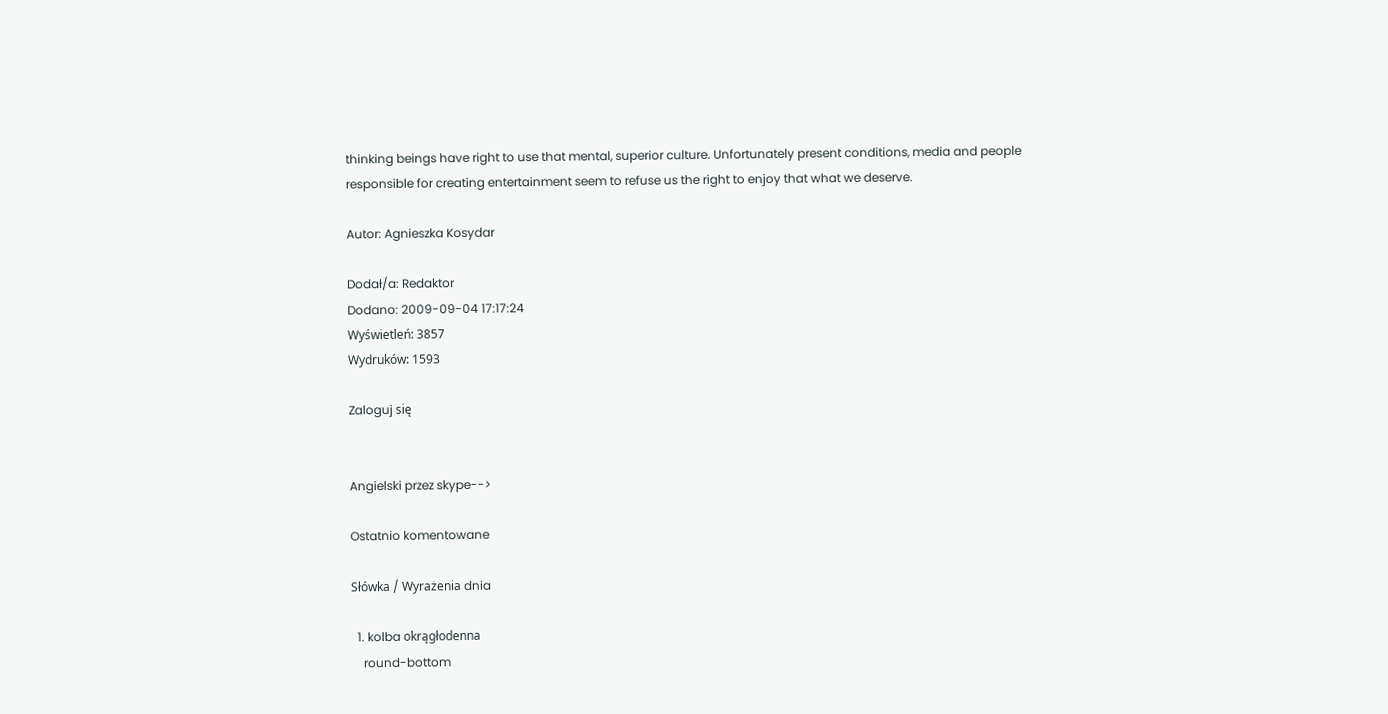thinking beings have right to use that mental, superior culture. Unfortunately present conditions, media and people responsible for creating entertainment seem to refuse us the right to enjoy that what we deserve.

Autor: Agnieszka Kosydar

Dodał/a: Redaktor
Dodano: 2009-09-04 17:17:24
Wyświetleń: 3857
Wydruków: 1593

Zaloguj się


Angielski przez skype-->

Ostatnio komentowane

Słówka / Wyrażenia dnia

  1. kolba okrągłodenna
    round-bottom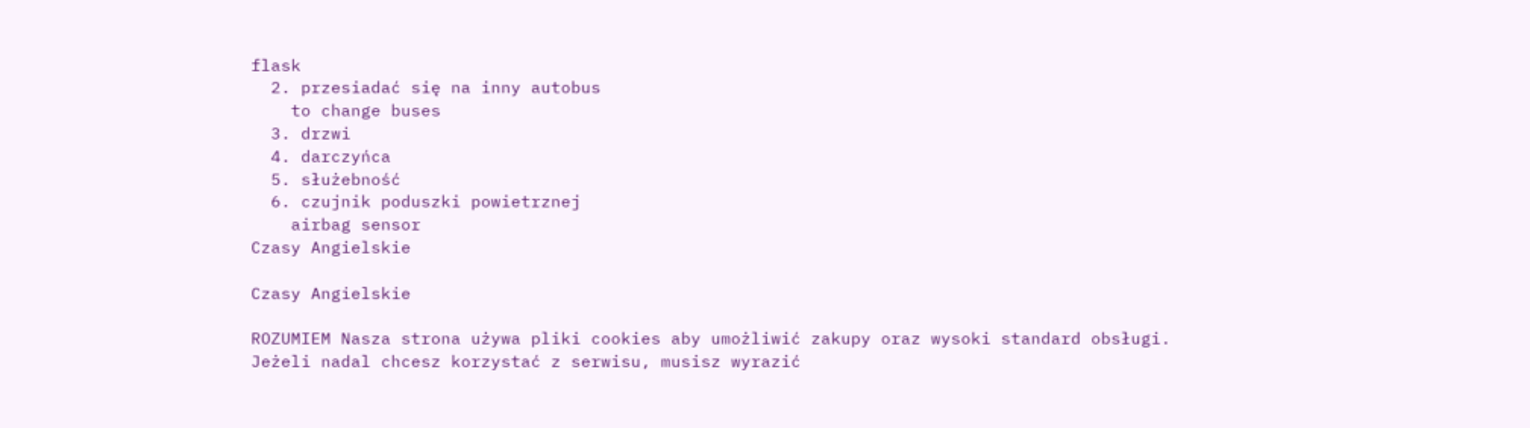flask
  2. przesiadać się na inny autobus
    to change buses
  3. drzwi
  4. darczyńca
  5. służebność
  6. czujnik poduszki powietrznej
    airbag sensor
Czasy Angielskie

Czasy Angielskie

ROZUMIEM Nasza strona używa pliki cookies aby umożliwić zakupy oraz wysoki standard obsługi.
Jeżeli nadal chcesz korzystać z serwisu, musisz wyrazić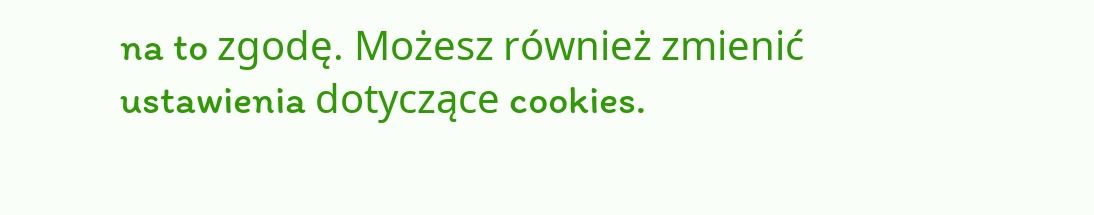na to zgodę. Możesz również zmienić ustawienia dotyczące cookies.